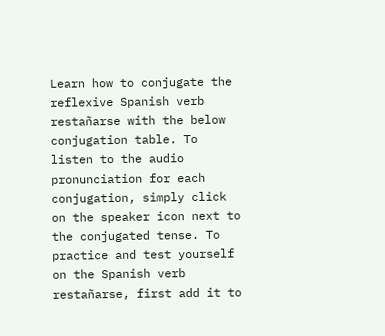Learn how to conjugate the reflexive Spanish verb restañarse with the below conjugation table. To listen to the audio pronunciation for each conjugation, simply click on the speaker icon next to the conjugated tense. To practice and test yourself on the Spanish verb restañarse, first add it to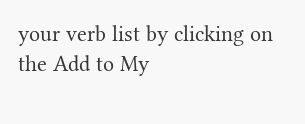your verb list by clicking on the Add to My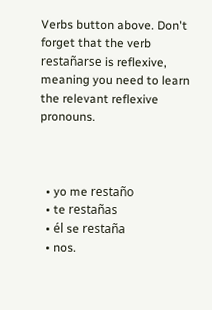Verbs button above. Don't forget that the verb restañarse is reflexive, meaning you need to learn the relevant reflexive pronouns.



  • yo me restaño
  • te restañas
  • él se restaña
  • nos.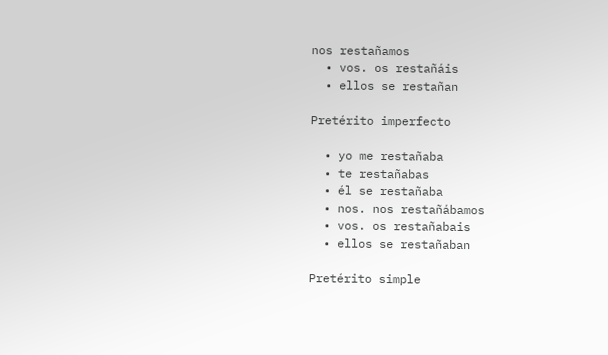nos restañamos
  • vos. os restañáis
  • ellos se restañan

Pretérito imperfecto

  • yo me restañaba
  • te restañabas
  • él se restañaba
  • nos. nos restañábamos
  • vos. os restañabais
  • ellos se restañaban

Pretérito simple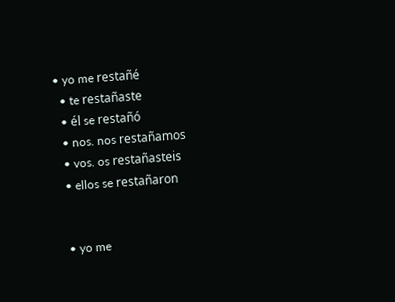• yo me restañé
  • te restañaste
  • él se restañó
  • nos. nos restañamos
  • vos. os restañasteis
  • ellos se restañaron


  • yo me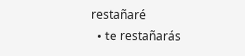restañaré
  • te restañarás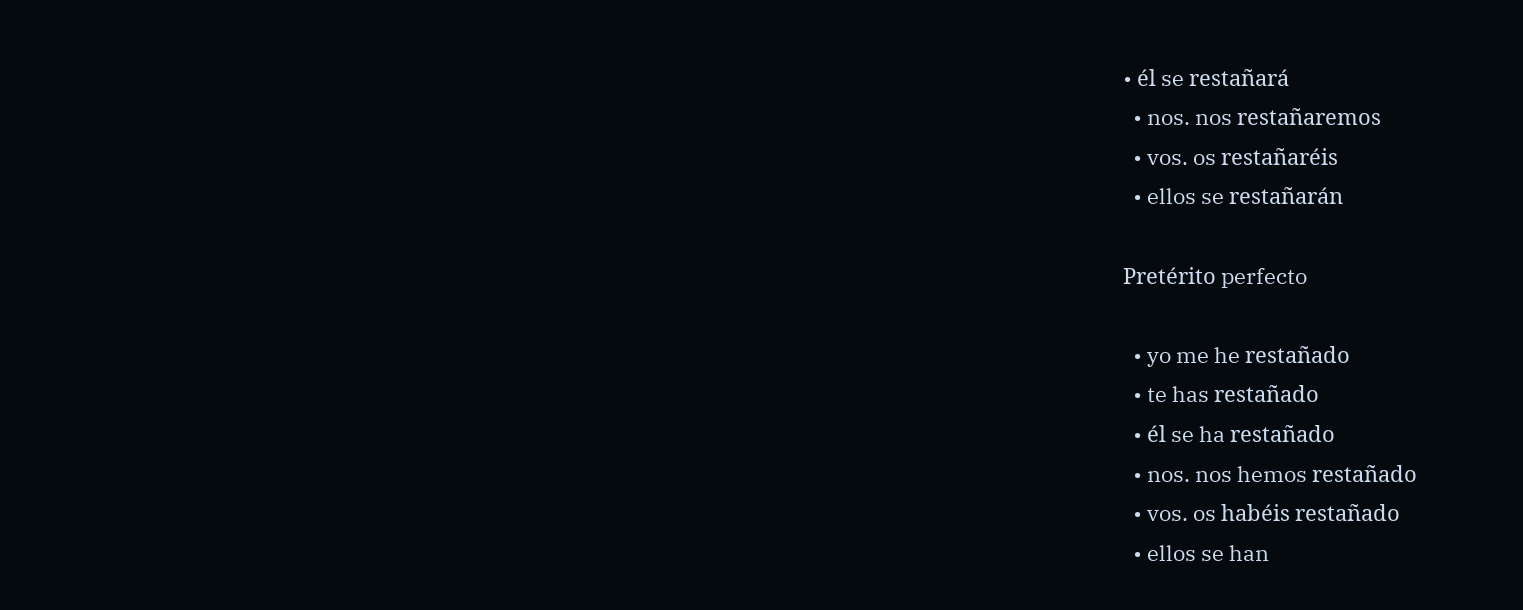• él se restañará
  • nos. nos restañaremos
  • vos. os restañaréis
  • ellos se restañarán

Pretérito perfecto

  • yo me he restañado
  • te has restañado
  • él se ha restañado
  • nos. nos hemos restañado
  • vos. os habéis restañado
  • ellos se han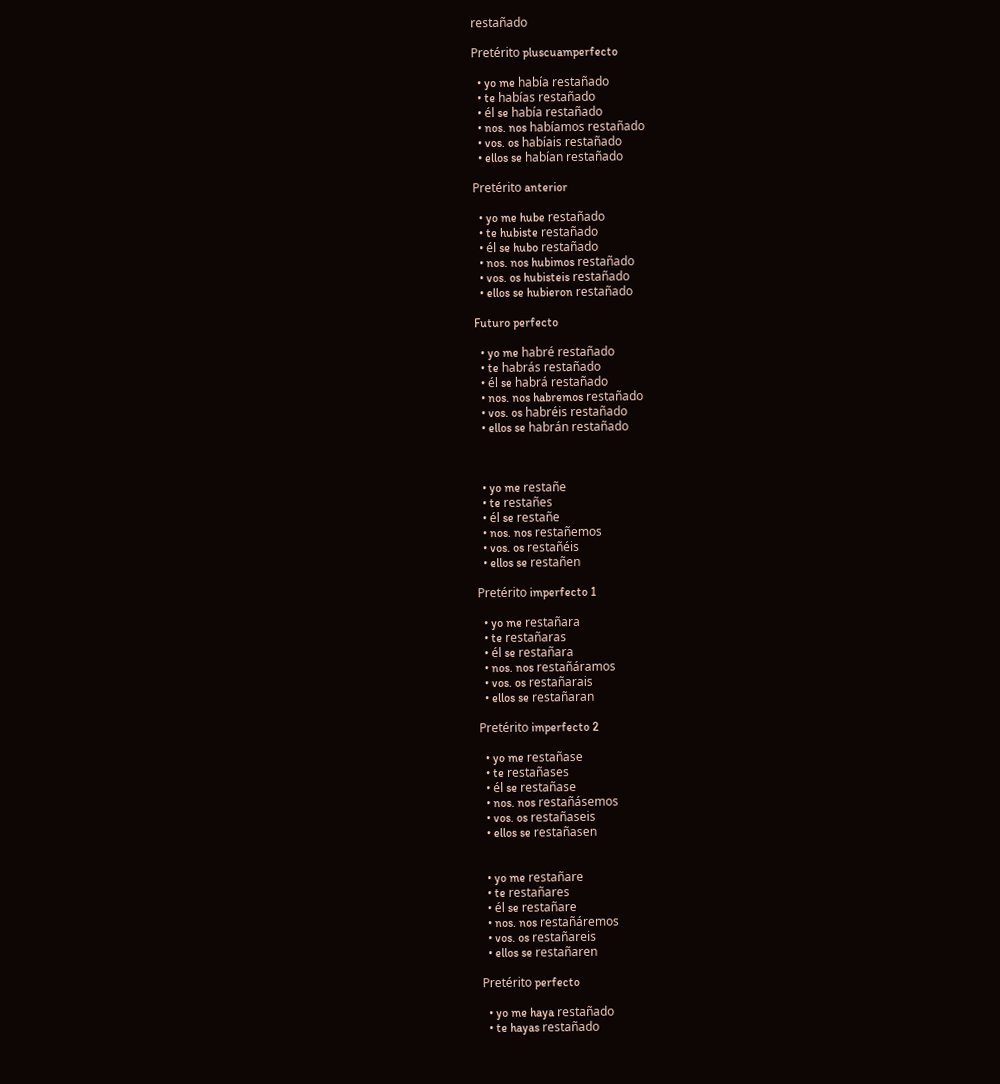restañado

Pretérito pluscuamperfecto

  • yo me había restañado
  • te habías restañado
  • él se había restañado
  • nos. nos habíamos restañado
  • vos. os habíais restañado
  • ellos se habían restañado

Pretérito anterior

  • yo me hube restañado
  • te hubiste restañado
  • él se hubo restañado
  • nos. nos hubimos restañado
  • vos. os hubisteis restañado
  • ellos se hubieron restañado

Futuro perfecto

  • yo me habré restañado
  • te habrás restañado
  • él se habrá restañado
  • nos. nos habremos restañado
  • vos. os habréis restañado
  • ellos se habrán restañado



  • yo me restañe
  • te restañes
  • él se restañe
  • nos. nos restañemos
  • vos. os restañéis
  • ellos se restañen

Pretérito imperfecto 1

  • yo me restañara
  • te restañaras
  • él se restañara
  • nos. nos restañáramos
  • vos. os restañarais
  • ellos se restañaran

Pretérito imperfecto 2

  • yo me restañase
  • te restañases
  • él se restañase
  • nos. nos restañásemos
  • vos. os restañaseis
  • ellos se restañasen


  • yo me restañare
  • te restañares
  • él se restañare
  • nos. nos restañáremos
  • vos. os restañareis
  • ellos se restañaren

Pretérito perfecto

  • yo me haya restañado
  • te hayas restañado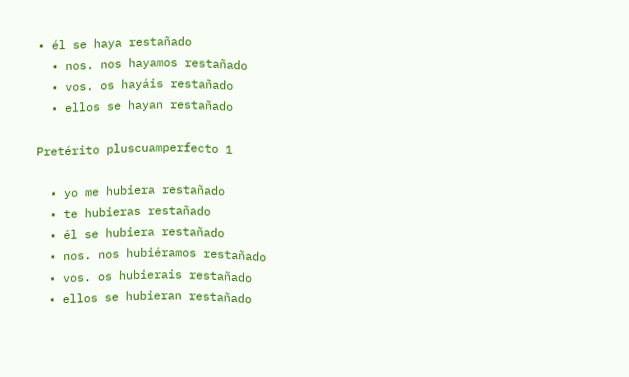• él se haya restañado
  • nos. nos hayamos restañado
  • vos. os hayáis restañado
  • ellos se hayan restañado

Pretérito pluscuamperfecto 1

  • yo me hubiera restañado
  • te hubieras restañado
  • él se hubiera restañado
  • nos. nos hubiéramos restañado
  • vos. os hubierais restañado
  • ellos se hubieran restañado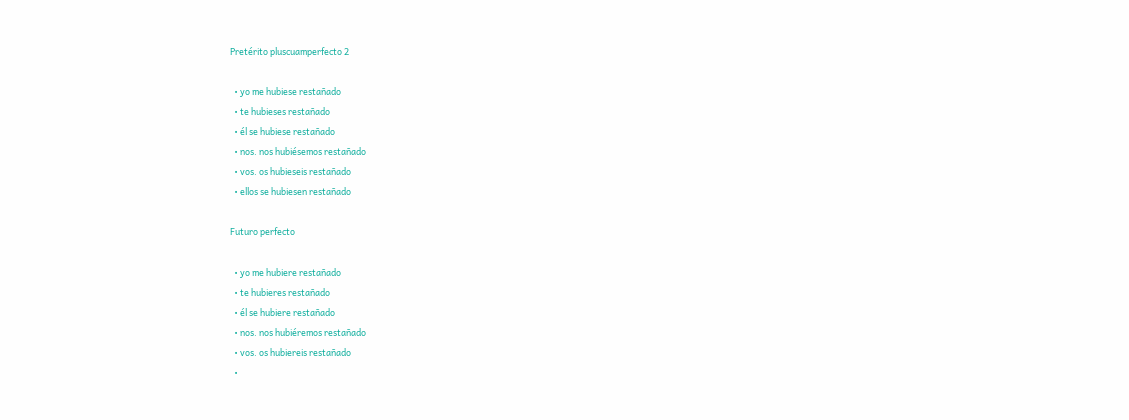Pretérito pluscuamperfecto 2

  • yo me hubiese restañado
  • te hubieses restañado
  • él se hubiese restañado
  • nos. nos hubiésemos restañado
  • vos. os hubieseis restañado
  • ellos se hubiesen restañado

Futuro perfecto

  • yo me hubiere restañado
  • te hubieres restañado
  • él se hubiere restañado
  • nos. nos hubiéremos restañado
  • vos. os hubiereis restañado
  •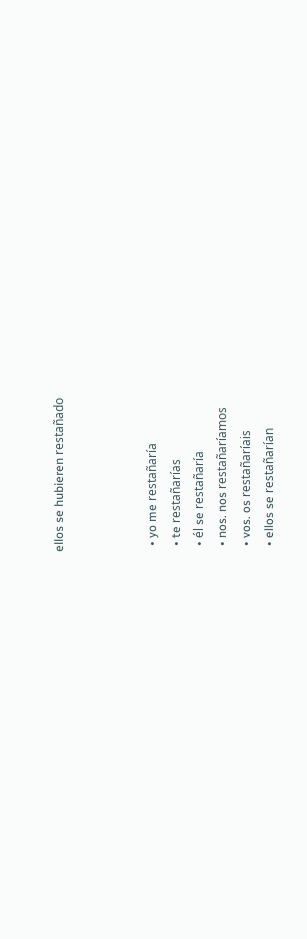ellos se hubieren restañado



  • yo me restañaría
  • te restañarías
  • él se restañaría
  • nos. nos restañaríamos
  • vos. os restañaríais
  • ellos se restañarían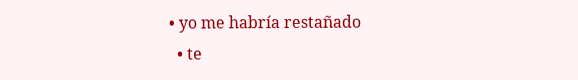• yo me habría restañado
  • te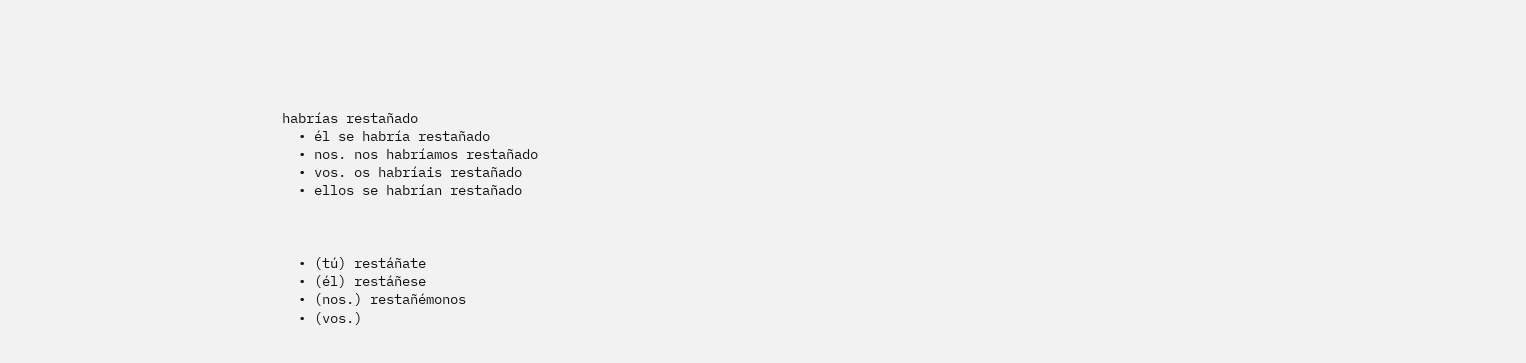habrías restañado
  • él se habría restañado
  • nos. nos habríamos restañado
  • vos. os habríais restañado
  • ellos se habrían restañado



  • (tú) restáñate
  • (él) restáñese
  • (nos.) restañémonos
  • (vos.)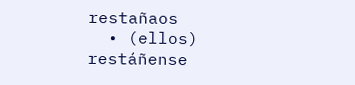restañaos
  • (ellos) restáñense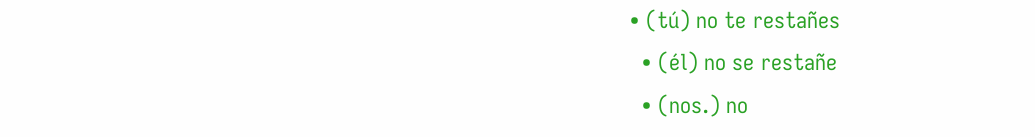• (tú) no te restañes
  • (él) no se restañe
  • (nos.) no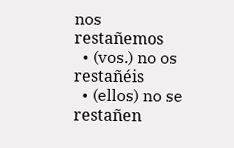nos restañemos
  • (vos.) no os restañéis
  • (ellos) no se restañen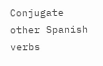Conjugate other Spanish verbs